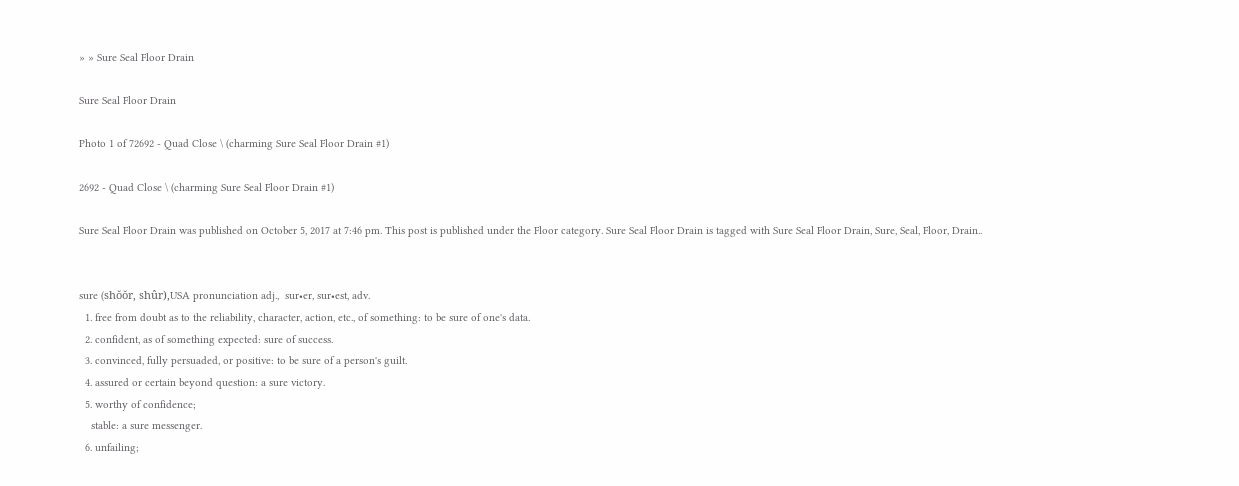» » Sure Seal Floor Drain

Sure Seal Floor Drain

Photo 1 of 72692 - Quad Close \ (charming Sure Seal Floor Drain #1)

2692 - Quad Close \ (charming Sure Seal Floor Drain #1)

Sure Seal Floor Drain was published on October 5, 2017 at 7:46 pm. This post is published under the Floor category. Sure Seal Floor Drain is tagged with Sure Seal Floor Drain, Sure, Seal, Floor, Drain..


sure (shŏŏr, shûr),USA pronunciation adj.,  sur•er, sur•est, adv.
  1. free from doubt as to the reliability, character, action, etc., of something: to be sure of one's data.
  2. confident, as of something expected: sure of success.
  3. convinced, fully persuaded, or positive: to be sure of a person's guilt.
  4. assured or certain beyond question: a sure victory.
  5. worthy of confidence;
    stable: a sure messenger.
  6. unfailing;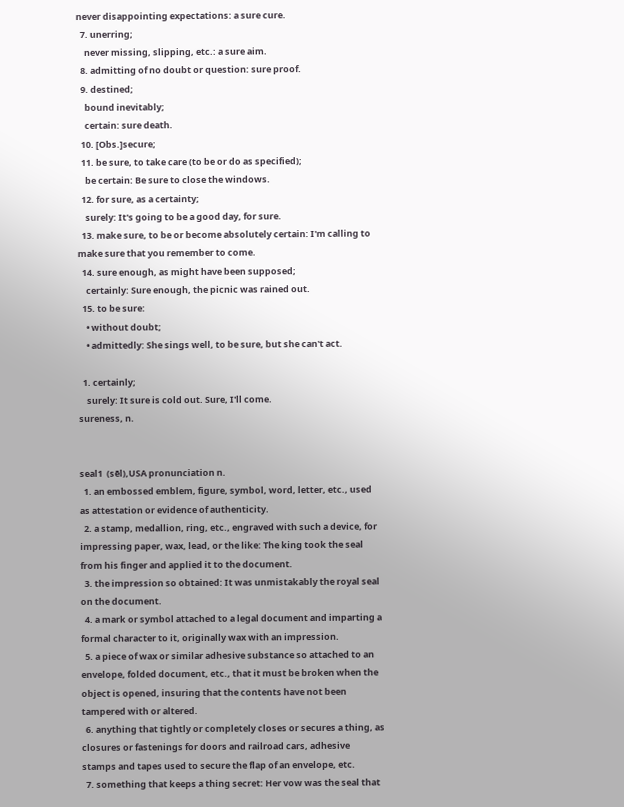never disappointing expectations: a sure cure.
  7. unerring;
    never missing, slipping, etc.: a sure aim.
  8. admitting of no doubt or question: sure proof.
  9. destined;
    bound inevitably;
    certain: sure death.
  10. [Obs.]secure;
  11. be sure, to take care (to be or do as specified);
    be certain: Be sure to close the windows.
  12. for sure, as a certainty;
    surely: It's going to be a good day, for sure.
  13. make sure, to be or become absolutely certain: I'm calling to make sure that you remember to come.
  14. sure enough, as might have been supposed;
    certainly: Sure enough, the picnic was rained out.
  15. to be sure:
    • without doubt;
    • admittedly: She sings well, to be sure, but she can't act.

  1. certainly;
    surely: It sure is cold out. Sure, I'll come.
sureness, n.


seal1  (sēl),USA pronunciation n.
  1. an embossed emblem, figure, symbol, word, letter, etc., used as attestation or evidence of authenticity.
  2. a stamp, medallion, ring, etc., engraved with such a device, for impressing paper, wax, lead, or the like: The king took the seal from his finger and applied it to the document.
  3. the impression so obtained: It was unmistakably the royal seal on the document.
  4. a mark or symbol attached to a legal document and imparting a formal character to it, originally wax with an impression.
  5. a piece of wax or similar adhesive substance so attached to an envelope, folded document, etc., that it must be broken when the object is opened, insuring that the contents have not been tampered with or altered.
  6. anything that tightly or completely closes or secures a thing, as closures or fastenings for doors and railroad cars, adhesive stamps and tapes used to secure the flap of an envelope, etc.
  7. something that keeps a thing secret: Her vow was the seal that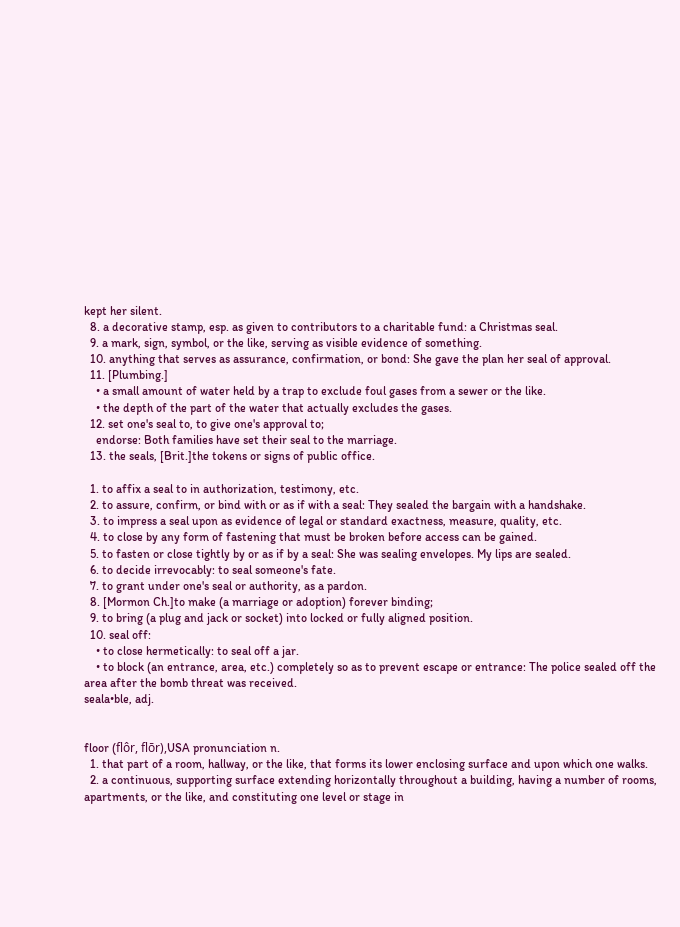kept her silent.
  8. a decorative stamp, esp. as given to contributors to a charitable fund: a Christmas seal.
  9. a mark, sign, symbol, or the like, serving as visible evidence of something.
  10. anything that serves as assurance, confirmation, or bond: She gave the plan her seal of approval.
  11. [Plumbing.]
    • a small amount of water held by a trap to exclude foul gases from a sewer or the like.
    • the depth of the part of the water that actually excludes the gases.
  12. set one's seal to, to give one's approval to;
    endorse: Both families have set their seal to the marriage.
  13. the seals, [Brit.]the tokens or signs of public office.

  1. to affix a seal to in authorization, testimony, etc.
  2. to assure, confirm, or bind with or as if with a seal: They sealed the bargain with a handshake.
  3. to impress a seal upon as evidence of legal or standard exactness, measure, quality, etc.
  4. to close by any form of fastening that must be broken before access can be gained.
  5. to fasten or close tightly by or as if by a seal: She was sealing envelopes. My lips are sealed.
  6. to decide irrevocably: to seal someone's fate.
  7. to grant under one's seal or authority, as a pardon.
  8. [Mormon Ch.]to make (a marriage or adoption) forever binding;
  9. to bring (a plug and jack or socket) into locked or fully aligned position.
  10. seal off:
    • to close hermetically: to seal off a jar.
    • to block (an entrance, area, etc.) completely so as to prevent escape or entrance: The police sealed off the area after the bomb threat was received.
seala•ble, adj.


floor (flôr, flōr),USA pronunciation n.
  1. that part of a room, hallway, or the like, that forms its lower enclosing surface and upon which one walks.
  2. a continuous, supporting surface extending horizontally throughout a building, having a number of rooms, apartments, or the like, and constituting one level or stage in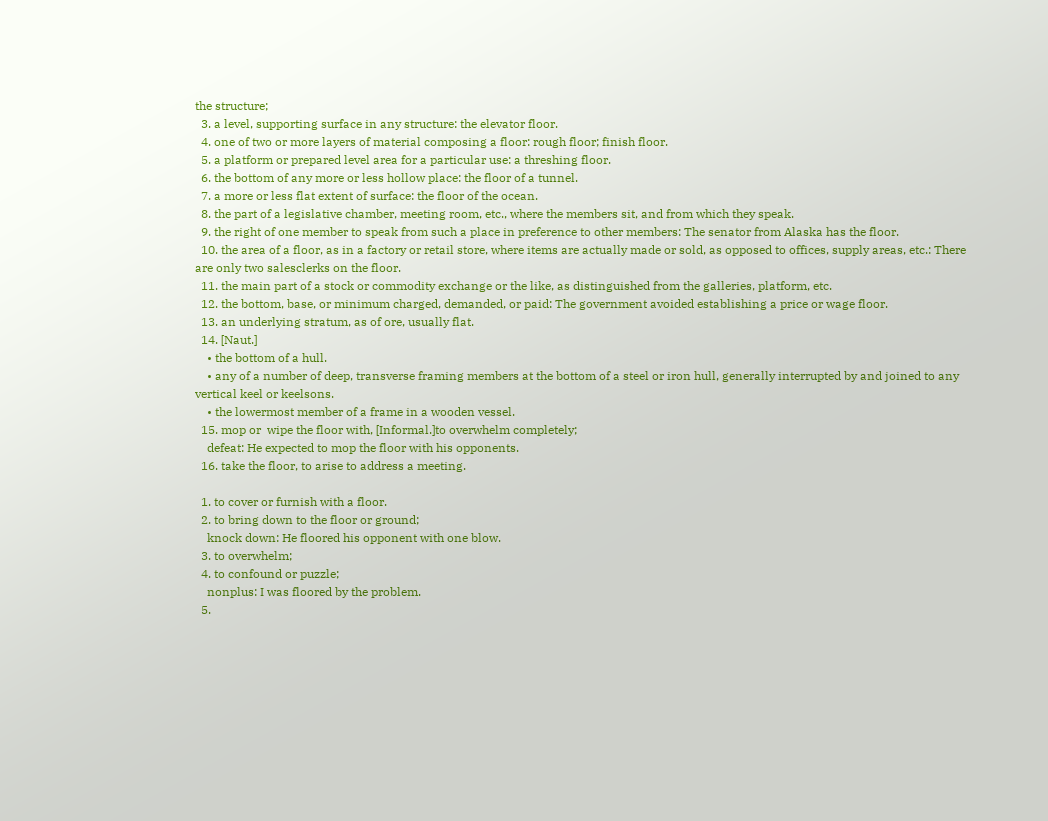the structure;
  3. a level, supporting surface in any structure: the elevator floor.
  4. one of two or more layers of material composing a floor: rough floor; finish floor.
  5. a platform or prepared level area for a particular use: a threshing floor.
  6. the bottom of any more or less hollow place: the floor of a tunnel.
  7. a more or less flat extent of surface: the floor of the ocean.
  8. the part of a legislative chamber, meeting room, etc., where the members sit, and from which they speak.
  9. the right of one member to speak from such a place in preference to other members: The senator from Alaska has the floor.
  10. the area of a floor, as in a factory or retail store, where items are actually made or sold, as opposed to offices, supply areas, etc.: There are only two salesclerks on the floor.
  11. the main part of a stock or commodity exchange or the like, as distinguished from the galleries, platform, etc.
  12. the bottom, base, or minimum charged, demanded, or paid: The government avoided establishing a price or wage floor.
  13. an underlying stratum, as of ore, usually flat.
  14. [Naut.]
    • the bottom of a hull.
    • any of a number of deep, transverse framing members at the bottom of a steel or iron hull, generally interrupted by and joined to any vertical keel or keelsons.
    • the lowermost member of a frame in a wooden vessel.
  15. mop or  wipe the floor with, [Informal.]to overwhelm completely;
    defeat: He expected to mop the floor with his opponents.
  16. take the floor, to arise to address a meeting.

  1. to cover or furnish with a floor.
  2. to bring down to the floor or ground;
    knock down: He floored his opponent with one blow.
  3. to overwhelm;
  4. to confound or puzzle;
    nonplus: I was floored by the problem.
  5.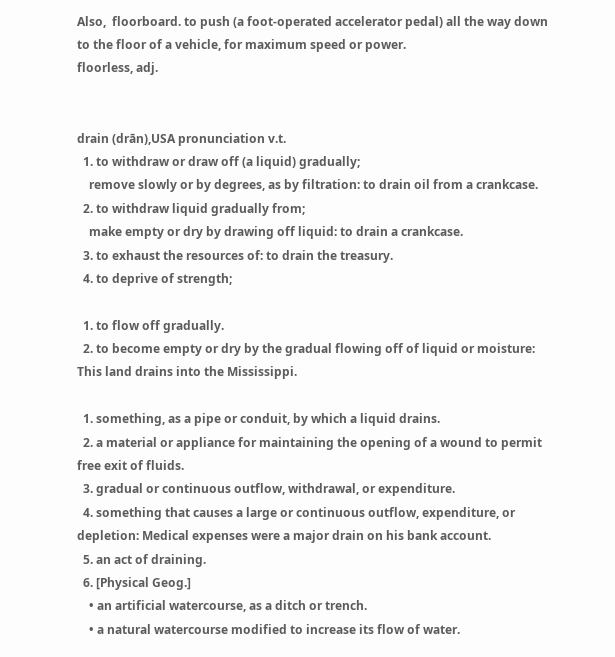Also,  floorboard. to push (a foot-operated accelerator pedal) all the way down to the floor of a vehicle, for maximum speed or power.
floorless, adj.


drain (drān),USA pronunciation v.t.
  1. to withdraw or draw off (a liquid) gradually;
    remove slowly or by degrees, as by filtration: to drain oil from a crankcase.
  2. to withdraw liquid gradually from;
    make empty or dry by drawing off liquid: to drain a crankcase.
  3. to exhaust the resources of: to drain the treasury.
  4. to deprive of strength;

  1. to flow off gradually.
  2. to become empty or dry by the gradual flowing off of liquid or moisture: This land drains into the Mississippi.

  1. something, as a pipe or conduit, by which a liquid drains.
  2. a material or appliance for maintaining the opening of a wound to permit free exit of fluids.
  3. gradual or continuous outflow, withdrawal, or expenditure.
  4. something that causes a large or continuous outflow, expenditure, or depletion: Medical expenses were a major drain on his bank account.
  5. an act of draining.
  6. [Physical Geog.]
    • an artificial watercourse, as a ditch or trench.
    • a natural watercourse modified to increase its flow of water.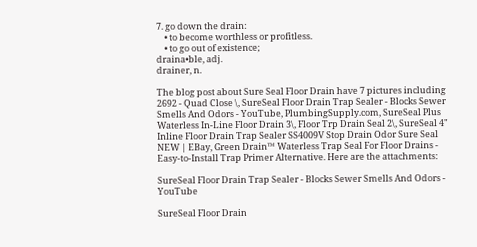7. go down the drain:
    • to become worthless or profitless.
    • to go out of existence;
draina•ble, adj.
drainer, n.

The blog post about Sure Seal Floor Drain have 7 pictures including 2692 - Quad Close \, SureSeal Floor Drain Trap Sealer - Blocks Sewer Smells And Odors - YouTube, PlumbingSupply.com, SureSeal Plus Waterless In-Line Floor Drain 3\, Floor Trp Drain Seal 2\, SureSeal 4" Inline Floor Drain Trap Sealer SS4009V Stop Drain Odor Sure Seal NEW | EBay, Green Drain™ Waterless Trap Seal For Floor Drains - Easy-to-Install Trap Primer Alternative. Here are the attachments:

SureSeal Floor Drain Trap Sealer - Blocks Sewer Smells And Odors - YouTube

SureSeal Floor Drain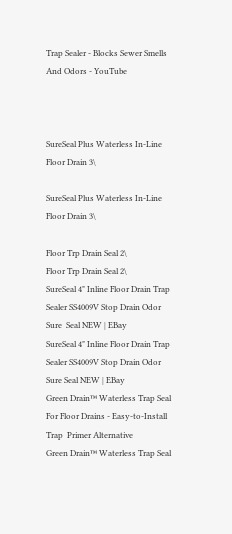Trap Sealer - Blocks Sewer Smells And Odors - YouTube



SureSeal Plus Waterless In-Line Floor Drain 3\

SureSeal Plus Waterless In-Line Floor Drain 3\

Floor Trp Drain Seal 2\
Floor Trp Drain Seal 2\
SureSeal 4" Inline Floor Drain Trap Sealer SS4009V Stop Drain Odor Sure  Seal NEW | EBay
SureSeal 4" Inline Floor Drain Trap Sealer SS4009V Stop Drain Odor Sure Seal NEW | EBay
Green Drain™ Waterless Trap Seal For Floor Drains - Easy-to-Install Trap  Primer Alternative
Green Drain™ Waterless Trap Seal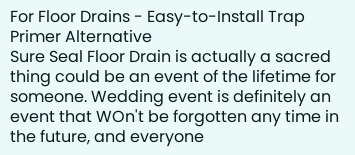For Floor Drains - Easy-to-Install Trap Primer Alternative
Sure Seal Floor Drain is actually a sacred thing could be an event of the lifetime for someone. Wedding event is definitely an event that WOn't be forgotten any time in the future, and everyone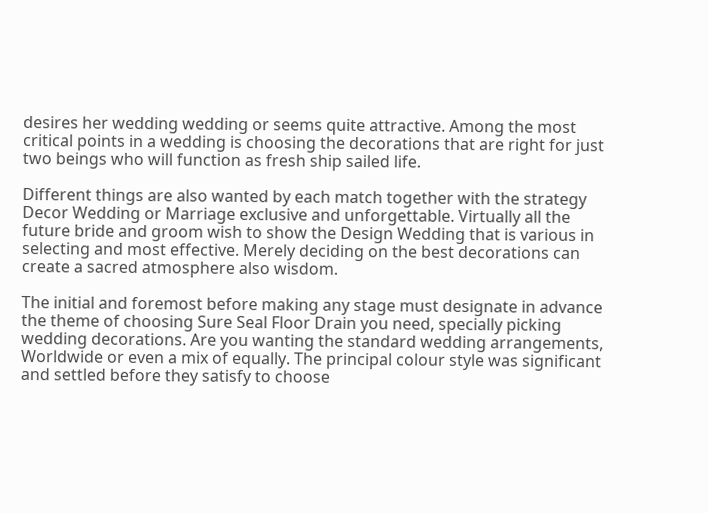desires her wedding wedding or seems quite attractive. Among the most critical points in a wedding is choosing the decorations that are right for just two beings who will function as fresh ship sailed life.

Different things are also wanted by each match together with the strategy Decor Wedding or Marriage exclusive and unforgettable. Virtually all the future bride and groom wish to show the Design Wedding that is various in selecting and most effective. Merely deciding on the best decorations can create a sacred atmosphere also wisdom.

The initial and foremost before making any stage must designate in advance the theme of choosing Sure Seal Floor Drain you need, specially picking wedding decorations. Are you wanting the standard wedding arrangements, Worldwide or even a mix of equally. The principal colour style was significant and settled before they satisfy to choose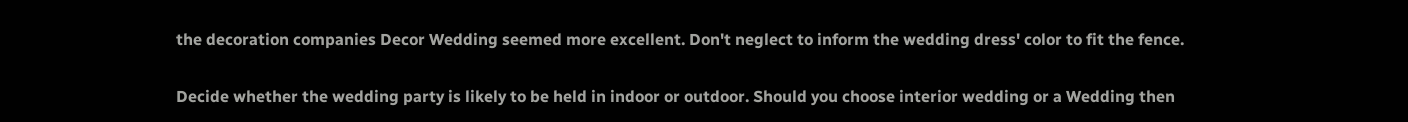the decoration companies Decor Wedding seemed more excellent. Don't neglect to inform the wedding dress' color to fit the fence.

Decide whether the wedding party is likely to be held in indoor or outdoor. Should you choose interior wedding or a Wedding then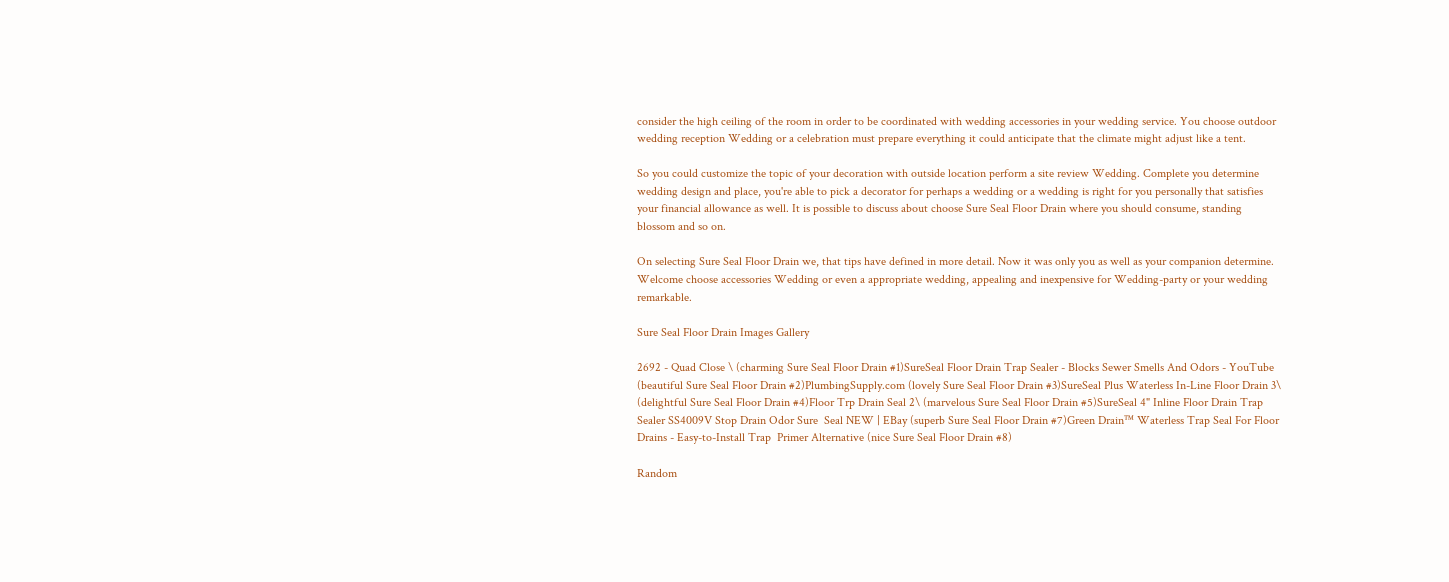consider the high ceiling of the room in order to be coordinated with wedding accessories in your wedding service. You choose outdoor wedding reception Wedding or a celebration must prepare everything it could anticipate that the climate might adjust like a tent.

So you could customize the topic of your decoration with outside location perform a site review Wedding. Complete you determine wedding design and place, you're able to pick a decorator for perhaps a wedding or a wedding is right for you personally that satisfies your financial allowance as well. It is possible to discuss about choose Sure Seal Floor Drain where you should consume, standing blossom and so on.

On selecting Sure Seal Floor Drain we, that tips have defined in more detail. Now it was only you as well as your companion determine. Welcome choose accessories Wedding or even a appropriate wedding, appealing and inexpensive for Wedding-party or your wedding remarkable.

Sure Seal Floor Drain Images Gallery

2692 - Quad Close \ (charming Sure Seal Floor Drain #1)SureSeal Floor Drain Trap Sealer - Blocks Sewer Smells And Odors - YouTube (beautiful Sure Seal Floor Drain #2)PlumbingSupply.com (lovely Sure Seal Floor Drain #3)SureSeal Plus Waterless In-Line Floor Drain 3\ (delightful Sure Seal Floor Drain #4)Floor Trp Drain Seal 2\ (marvelous Sure Seal Floor Drain #5)SureSeal 4" Inline Floor Drain Trap Sealer SS4009V Stop Drain Odor Sure  Seal NEW | EBay (superb Sure Seal Floor Drain #7)Green Drain™ Waterless Trap Seal For Floor Drains - Easy-to-Install Trap  Primer Alternative (nice Sure Seal Floor Drain #8)

Random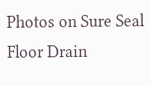Photos on Sure Seal Floor Drain